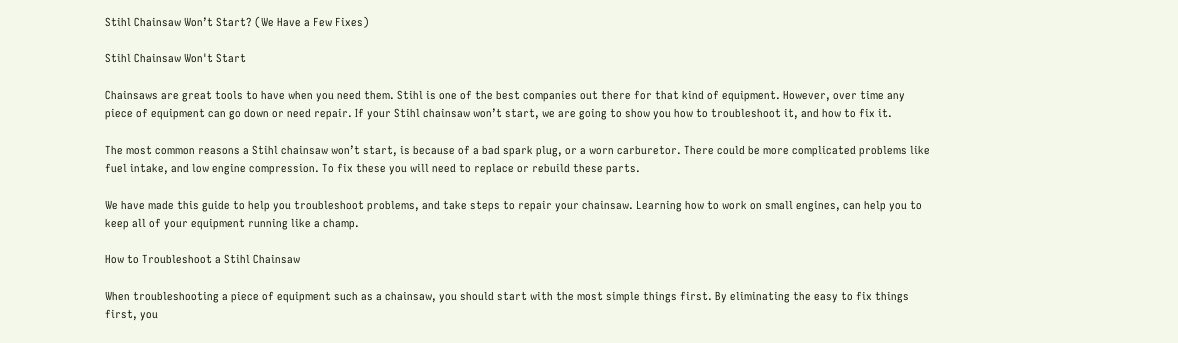Stihl Chainsaw Won’t Start? (We Have a Few Fixes)

Stihl Chainsaw Won't Start

Chainsaws are great tools to have when you need them. Stihl is one of the best companies out there for that kind of equipment. However, over time any piece of equipment can go down or need repair. If your Stihl chainsaw won’t start, we are going to show you how to troubleshoot it, and how to fix it.

The most common reasons a Stihl chainsaw won’t start, is because of a bad spark plug, or a worn carburetor. There could be more complicated problems like fuel intake, and low engine compression. To fix these you will need to replace or rebuild these parts.

We have made this guide to help you troubleshoot problems, and take steps to repair your chainsaw. Learning how to work on small engines, can help you to keep all of your equipment running like a champ.

How to Troubleshoot a Stihl Chainsaw

When troubleshooting a piece of equipment such as a chainsaw, you should start with the most simple things first. By eliminating the easy to fix things first, you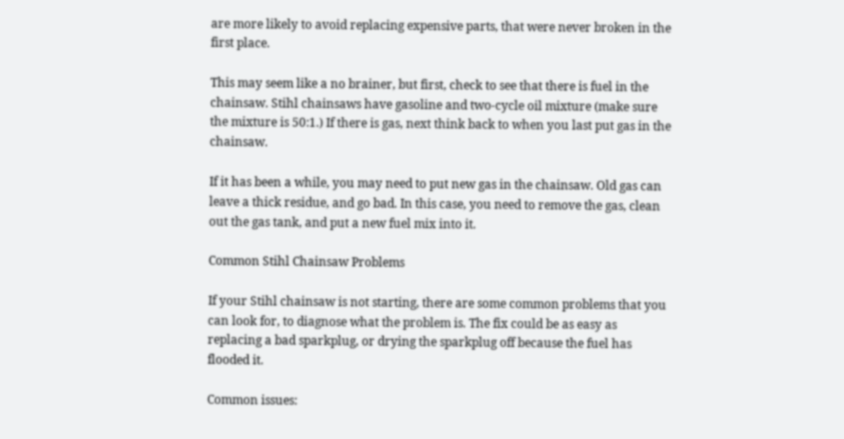are more likely to avoid replacing expensive parts, that were never broken in the first place.

This may seem like a no brainer, but first, check to see that there is fuel in the chainsaw. Stihl chainsaws have gasoline and two-cycle oil mixture (make sure the mixture is 50:1.) If there is gas, next think back to when you last put gas in the chainsaw.

If it has been a while, you may need to put new gas in the chainsaw. Old gas can leave a thick residue, and go bad. In this case, you need to remove the gas, clean out the gas tank, and put a new fuel mix into it.

Common Stihl Chainsaw Problems

If your Stihl chainsaw is not starting, there are some common problems that you can look for, to diagnose what the problem is. The fix could be as easy as replacing a bad sparkplug, or drying the sparkplug off because the fuel has flooded it.

Common issues: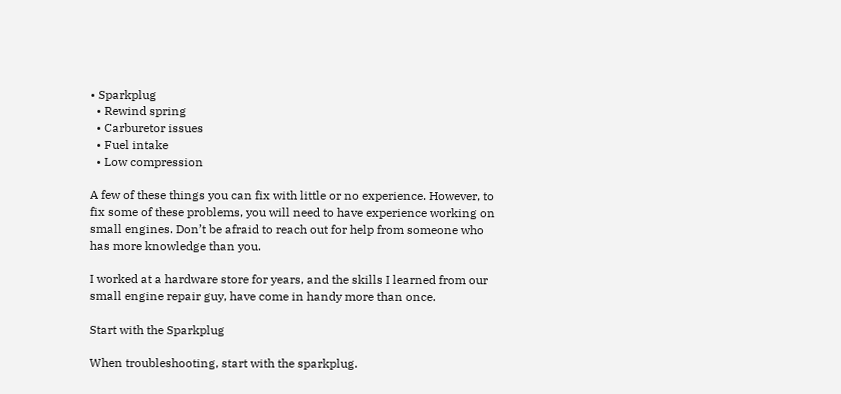• Sparkplug
  • Rewind spring
  • Carburetor issues
  • Fuel intake
  • Low compression

A few of these things you can fix with little or no experience. However, to fix some of these problems, you will need to have experience working on small engines. Don’t be afraid to reach out for help from someone who has more knowledge than you.

I worked at a hardware store for years, and the skills I learned from our small engine repair guy, have come in handy more than once.

Start with the Sparkplug

When troubleshooting, start with the sparkplug.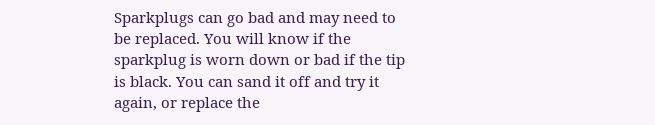Sparkplugs can go bad and may need to be replaced. You will know if the sparkplug is worn down or bad if the tip is black. You can sand it off and try it again, or replace the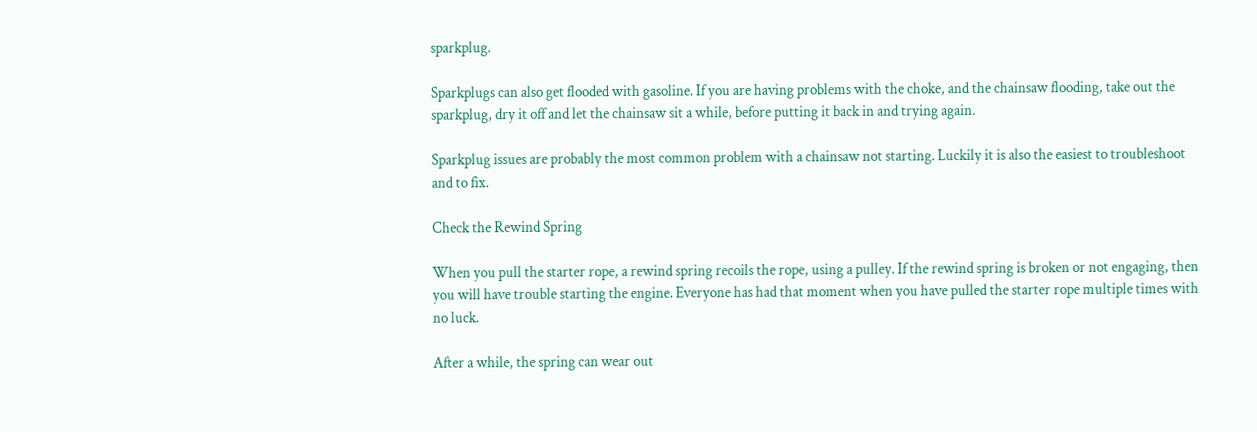sparkplug.

Sparkplugs can also get flooded with gasoline. If you are having problems with the choke, and the chainsaw flooding, take out the sparkplug, dry it off and let the chainsaw sit a while, before putting it back in and trying again.

Sparkplug issues are probably the most common problem with a chainsaw not starting. Luckily it is also the easiest to troubleshoot and to fix.

Check the Rewind Spring

When you pull the starter rope, a rewind spring recoils the rope, using a pulley. If the rewind spring is broken or not engaging, then you will have trouble starting the engine. Everyone has had that moment when you have pulled the starter rope multiple times with no luck.

After a while, the spring can wear out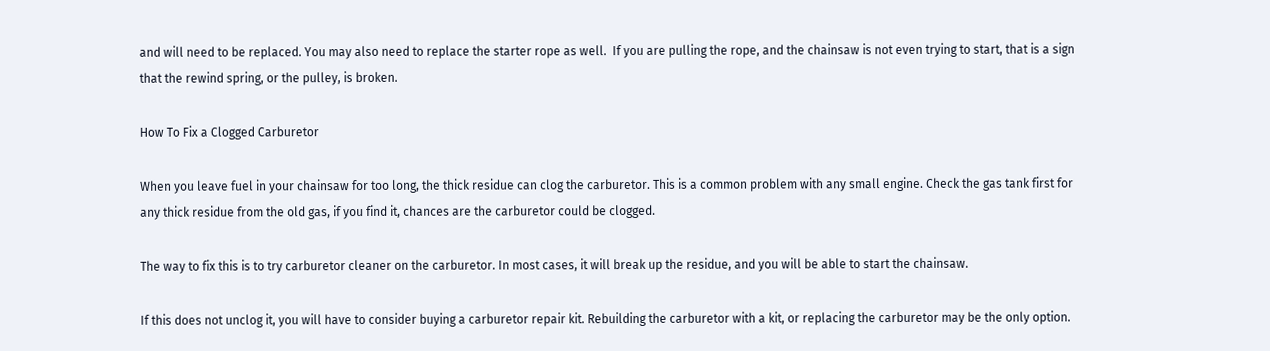and will need to be replaced. You may also need to replace the starter rope as well.  If you are pulling the rope, and the chainsaw is not even trying to start, that is a sign that the rewind spring, or the pulley, is broken.

How To Fix a Clogged Carburetor

When you leave fuel in your chainsaw for too long, the thick residue can clog the carburetor. This is a common problem with any small engine. Check the gas tank first for any thick residue from the old gas, if you find it, chances are the carburetor could be clogged.

The way to fix this is to try carburetor cleaner on the carburetor. In most cases, it will break up the residue, and you will be able to start the chainsaw.

If this does not unclog it, you will have to consider buying a carburetor repair kit. Rebuilding the carburetor with a kit, or replacing the carburetor may be the only option.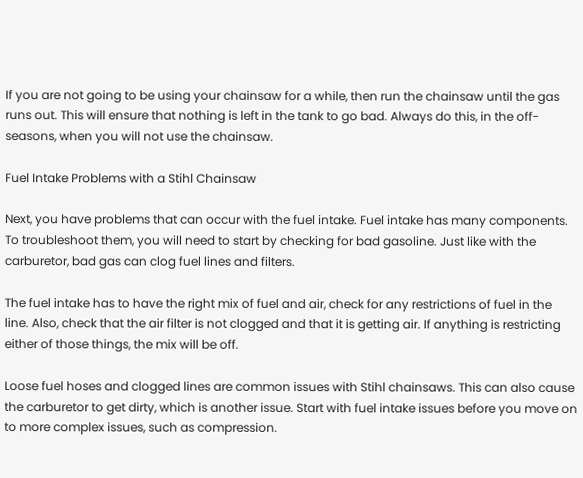If you are not going to be using your chainsaw for a while, then run the chainsaw until the gas runs out. This will ensure that nothing is left in the tank to go bad. Always do this, in the off-seasons, when you will not use the chainsaw.

Fuel Intake Problems with a Stihl Chainsaw

Next, you have problems that can occur with the fuel intake. Fuel intake has many components. To troubleshoot them, you will need to start by checking for bad gasoline. Just like with the carburetor, bad gas can clog fuel lines and filters.

The fuel intake has to have the right mix of fuel and air, check for any restrictions of fuel in the line. Also, check that the air filter is not clogged and that it is getting air. If anything is restricting either of those things, the mix will be off.

Loose fuel hoses and clogged lines are common issues with Stihl chainsaws. This can also cause the carburetor to get dirty, which is another issue. Start with fuel intake issues before you move on to more complex issues, such as compression.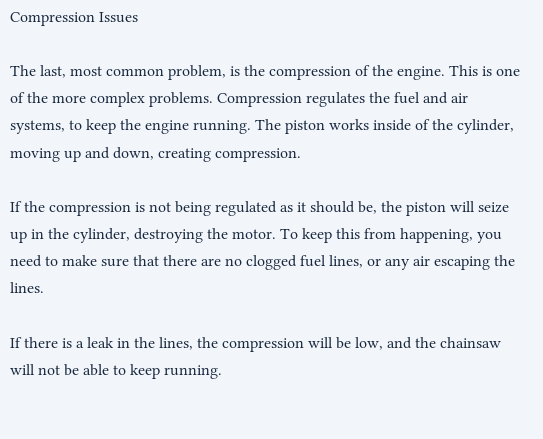Compression Issues

The last, most common problem, is the compression of the engine. This is one of the more complex problems. Compression regulates the fuel and air systems, to keep the engine running. The piston works inside of the cylinder, moving up and down, creating compression.

If the compression is not being regulated as it should be, the piston will seize up in the cylinder, destroying the motor. To keep this from happening, you need to make sure that there are no clogged fuel lines, or any air escaping the lines.

If there is a leak in the lines, the compression will be low, and the chainsaw will not be able to keep running.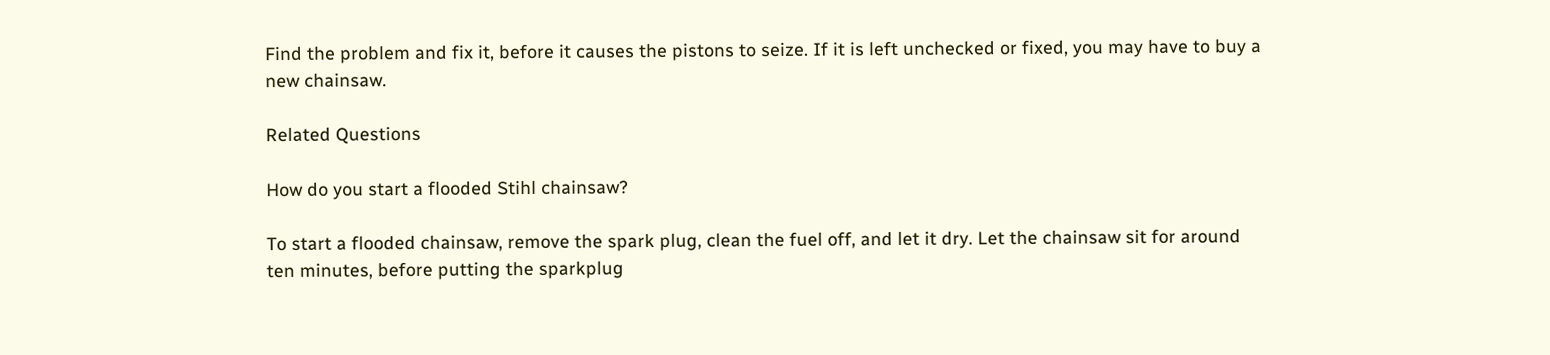Find the problem and fix it, before it causes the pistons to seize. If it is left unchecked or fixed, you may have to buy a new chainsaw.

Related Questions

How do you start a flooded Stihl chainsaw?

To start a flooded chainsaw, remove the spark plug, clean the fuel off, and let it dry. Let the chainsaw sit for around ten minutes, before putting the sparkplug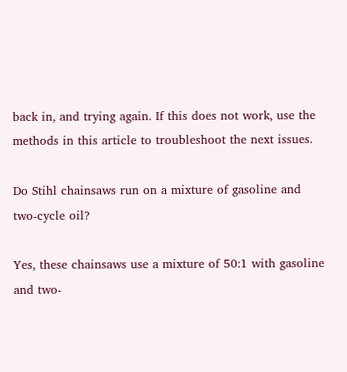back in, and trying again. If this does not work, use the methods in this article to troubleshoot the next issues.

Do Stihl chainsaws run on a mixture of gasoline and two-cycle oil?

Yes, these chainsaws use a mixture of 50:1 with gasoline and two-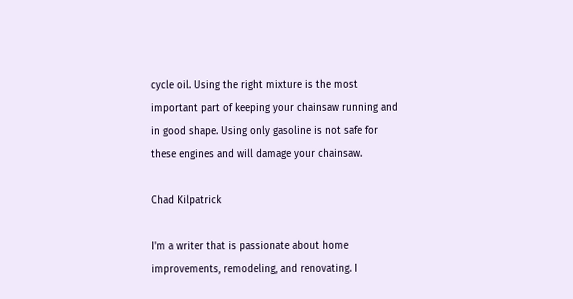cycle oil. Using the right mixture is the most important part of keeping your chainsaw running and in good shape. Using only gasoline is not safe for these engines and will damage your chainsaw.

Chad Kilpatrick

I'm a writer that is passionate about home improvements, remodeling, and renovating. I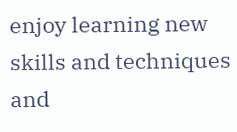enjoy learning new skills and techniques and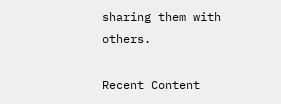sharing them with others.

Recent Content